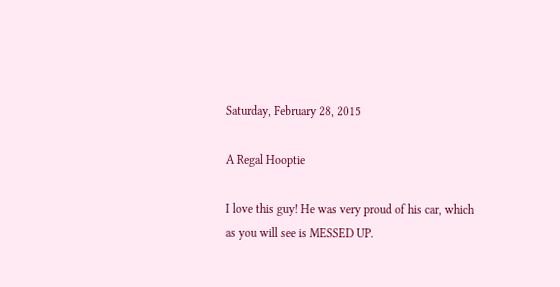Saturday, February 28, 2015

A Regal Hooptie

I love this guy! He was very proud of his car, which as you will see is MESSED UP.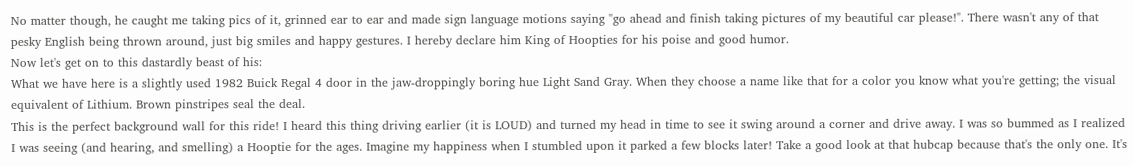No matter though, he caught me taking pics of it, grinned ear to ear and made sign language motions saying "go ahead and finish taking pictures of my beautiful car please!". There wasn't any of that pesky English being thrown around, just big smiles and happy gestures. I hereby declare him King of Hoopties for his poise and good humor.
Now let's get on to this dastardly beast of his:
What we have here is a slightly used 1982 Buick Regal 4 door in the jaw-droppingly boring hue Light Sand Gray. When they choose a name like that for a color you know what you're getting; the visual equivalent of Lithium. Brown pinstripes seal the deal.
This is the perfect background wall for this ride! I heard this thing driving earlier (it is LOUD) and turned my head in time to see it swing around a corner and drive away. I was so bummed as I realized I was seeing (and hearing, and smelling) a Hooptie for the ages. Imagine my happiness when I stumbled upon it parked a few blocks later! Take a good look at that hubcap because that's the only one. It's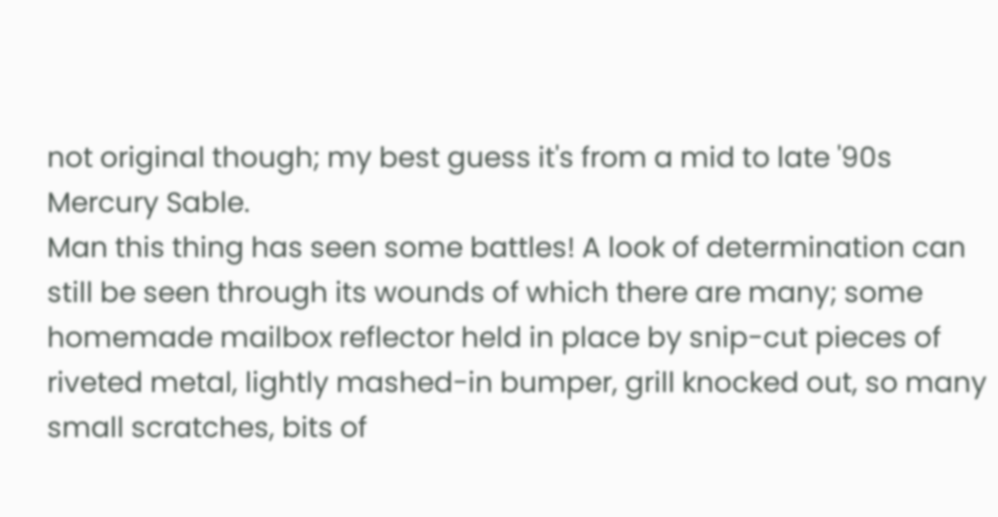not original though; my best guess it's from a mid to late '90s Mercury Sable.
Man this thing has seen some battles! A look of determination can still be seen through its wounds of which there are many; some homemade mailbox reflector held in place by snip-cut pieces of riveted metal, lightly mashed-in bumper, grill knocked out, so many small scratches, bits of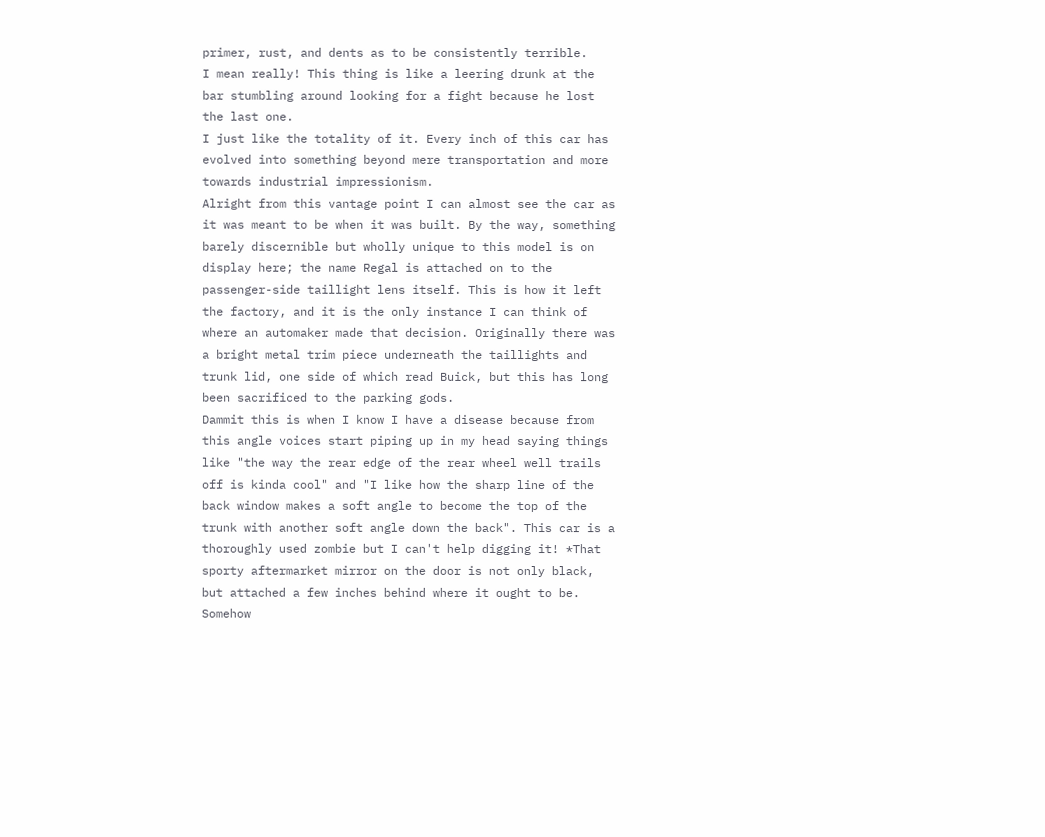primer, rust, and dents as to be consistently terrible.
I mean really! This thing is like a leering drunk at the bar stumbling around looking for a fight because he lost the last one.
I just like the totality of it. Every inch of this car has evolved into something beyond mere transportation and more towards industrial impressionism.
Alright from this vantage point I can almost see the car as it was meant to be when it was built. By the way, something barely discernible but wholly unique to this model is on display here; the name Regal is attached on to the passenger-side taillight lens itself. This is how it left the factory, and it is the only instance I can think of where an automaker made that decision. Originally there was a bright metal trim piece underneath the taillights and trunk lid, one side of which read Buick, but this has long been sacrificed to the parking gods.
Dammit this is when I know I have a disease because from this angle voices start piping up in my head saying things like "the way the rear edge of the rear wheel well trails off is kinda cool" and "I like how the sharp line of the back window makes a soft angle to become the top of the trunk with another soft angle down the back". This car is a thoroughly used zombie but I can't help digging it! *That sporty aftermarket mirror on the door is not only black, but attached a few inches behind where it ought to be.
Somehow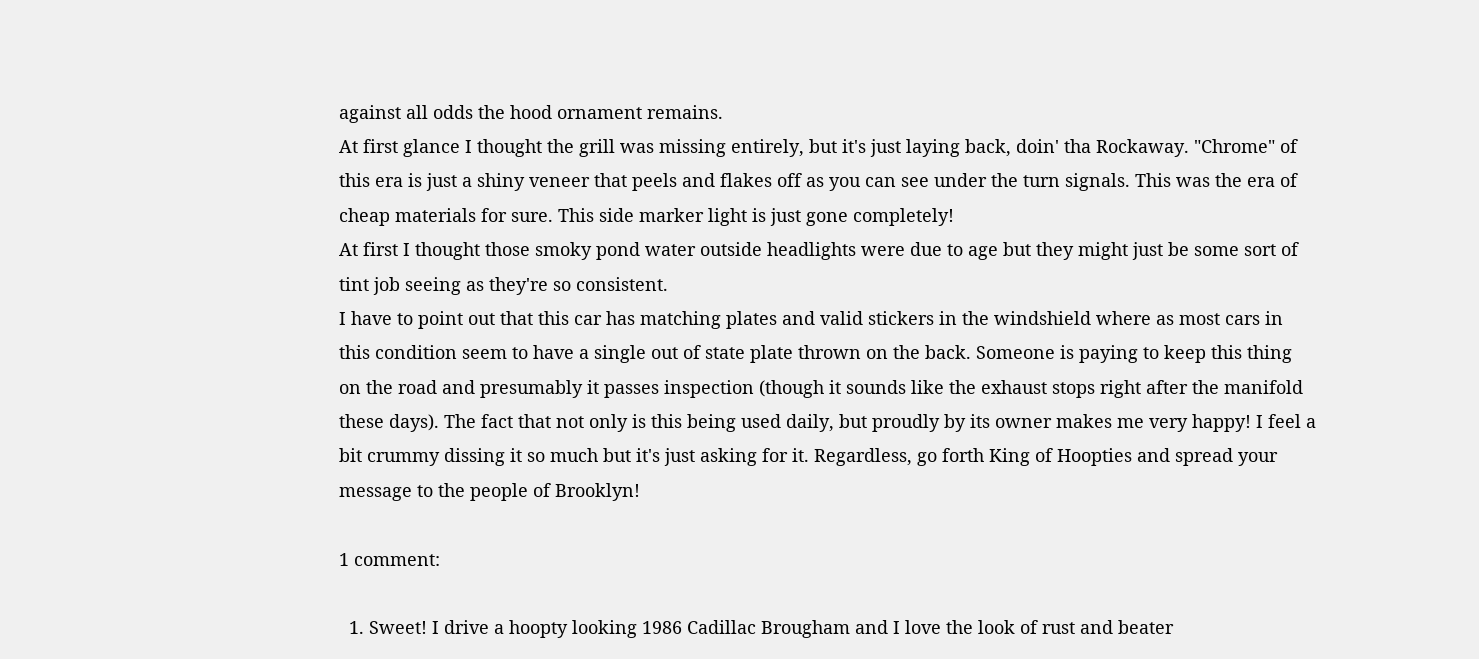against all odds the hood ornament remains.
At first glance I thought the grill was missing entirely, but it's just laying back, doin' tha Rockaway. "Chrome" of this era is just a shiny veneer that peels and flakes off as you can see under the turn signals. This was the era of cheap materials for sure. This side marker light is just gone completely!
At first I thought those smoky pond water outside headlights were due to age but they might just be some sort of tint job seeing as they're so consistent.
I have to point out that this car has matching plates and valid stickers in the windshield where as most cars in this condition seem to have a single out of state plate thrown on the back. Someone is paying to keep this thing on the road and presumably it passes inspection (though it sounds like the exhaust stops right after the manifold these days). The fact that not only is this being used daily, but proudly by its owner makes me very happy! I feel a bit crummy dissing it so much but it's just asking for it. Regardless, go forth King of Hoopties and spread your message to the people of Brooklyn!

1 comment:

  1. Sweet! I drive a hoopty looking 1986 Cadillac Brougham and I love the look of rust and beater